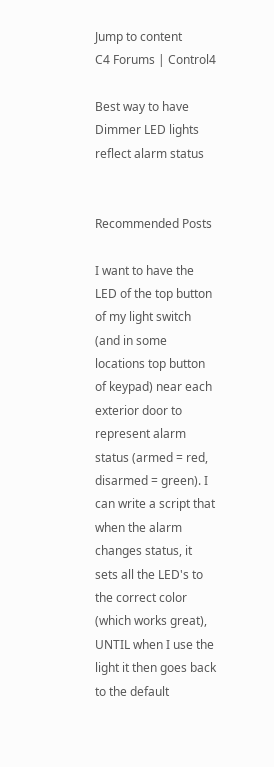Jump to content
C4 Forums | Control4

Best way to have Dimmer LED lights reflect alarm status


Recommended Posts

I want to have the LED of the top button of my light switch (and in some locations top button of keypad) near each exterior door to represent alarm status (armed = red, disarmed = green). I can write a script that when the alarm changes status, it sets all the LED's to the correct color (which works great), UNTIL when I use the light it then goes back to the default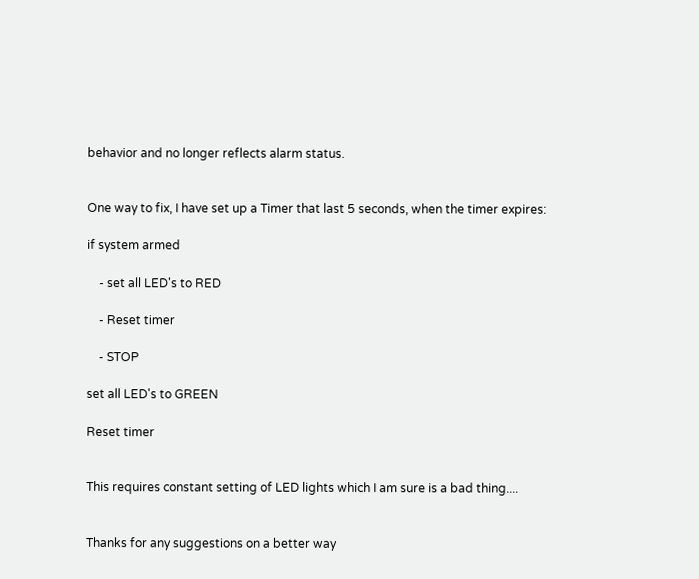behavior and no longer reflects alarm status.


One way to fix, I have set up a Timer that last 5 seconds, when the timer expires:

if system armed

    - set all LED's to RED

    - Reset timer

    - STOP

set all LED's to GREEN

Reset timer


This requires constant setting of LED lights which I am sure is a bad thing....


Thanks for any suggestions on a better way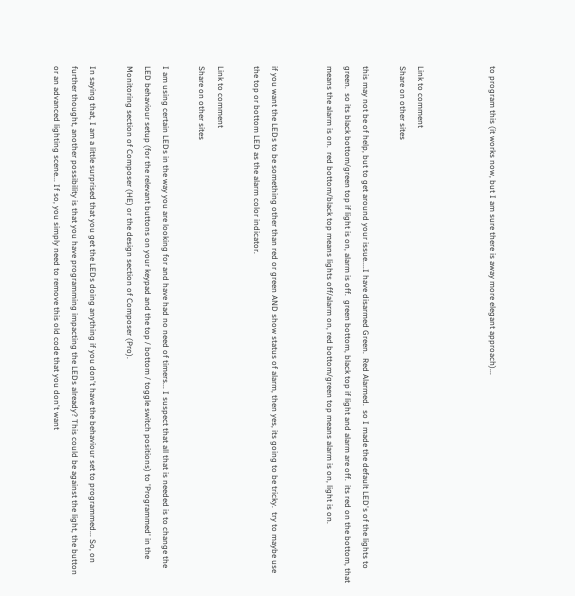to program this (it works now, but I am sure there is away more elegant approach)...



Link to comment
Share on other sites

this may not be of help, but to get around your issue....I have disarmed Green.  Red Alarmed.  so I made the default LED's of the lights to green.  so its black bottom/green top if light is on, alarm is off.  green bottom, black top if light and alarm are off.  its red on the bottom, that means the alarm is on.  red bottom/black top means lights off/alarm on, red bottom/green top means alarm is on, light is on.


if you want the LEDs to be something other than red or green AND show status of alarm, then yes, its going to be tricky.  try to maybe use the top or bottom LED as the alarm color indicator.

Link to comment
Share on other sites

I am using certain LEDs in the way you are looking for and have had no need of timers... I suspect that all that is needed is to change the LED behaviour setup (for the relevant buttons on your keypad and the top / bottom / toggle switch positions) to 'Programmed' in the Monitoring section of Composer (HE) or the design section of Composer (Pro).

In saying that, I am a little surprised that you get the LEDs doing anything if you don't have the behaviour set to programmed... So, on further thought, another possibility is that you have programming impacting the LEDs already? This could be against the light, the button or an advanced lighting scene... If so, you simply need to remove this old code that you don't want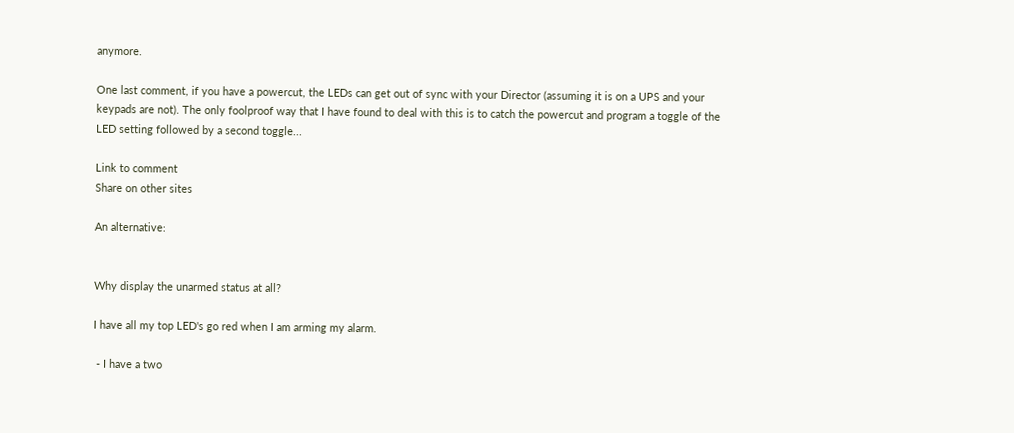anymore.

One last comment, if you have a powercut, the LEDs can get out of sync with your Director (assuming it is on a UPS and your keypads are not). The only foolproof way that I have found to deal with this is to catch the powercut and program a toggle of the LED setting followed by a second toggle...

Link to comment
Share on other sites

An alternative:


Why display the unarmed status at all?

I have all my top LED's go red when I am arming my alarm.

 - I have a two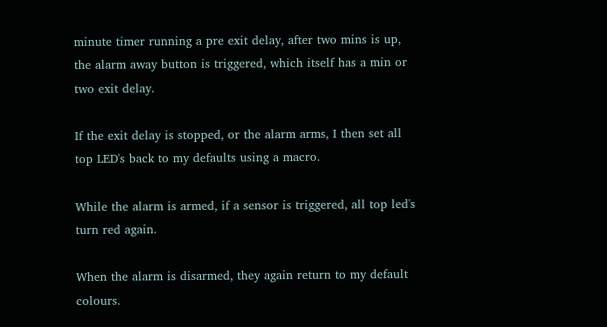minute timer running a pre exit delay, after two mins is up, the alarm away button is triggered, which itself has a min or two exit delay.

If the exit delay is stopped, or the alarm arms, I then set all top LED's back to my defaults using a macro.

While the alarm is armed, if a sensor is triggered, all top led's turn red again.

When the alarm is disarmed, they again return to my default colours.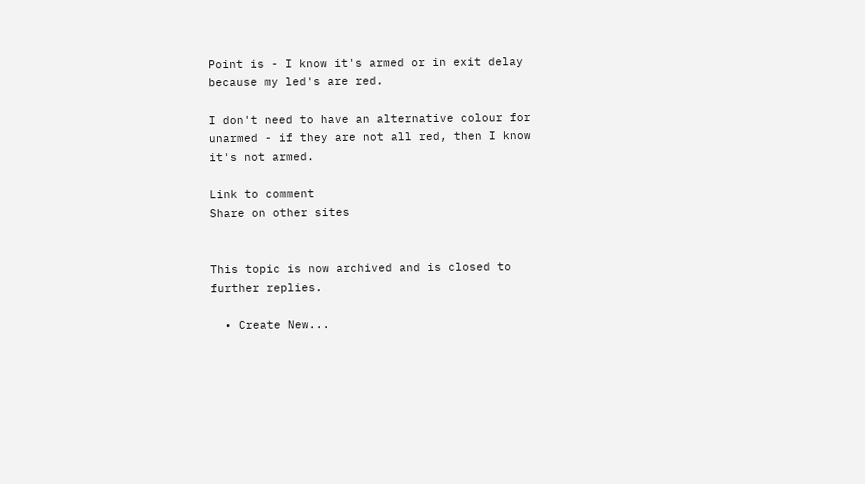Point is - I know it's armed or in exit delay because my led's are red.

I don't need to have an alternative colour for unarmed - if they are not all red, then I know it's not armed.

Link to comment
Share on other sites


This topic is now archived and is closed to further replies.

  • Create New...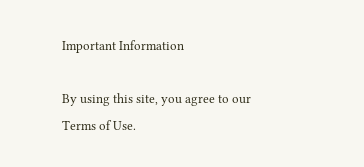Important Information

By using this site, you agree to our Terms of Use.